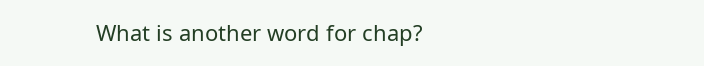What is another word for chap?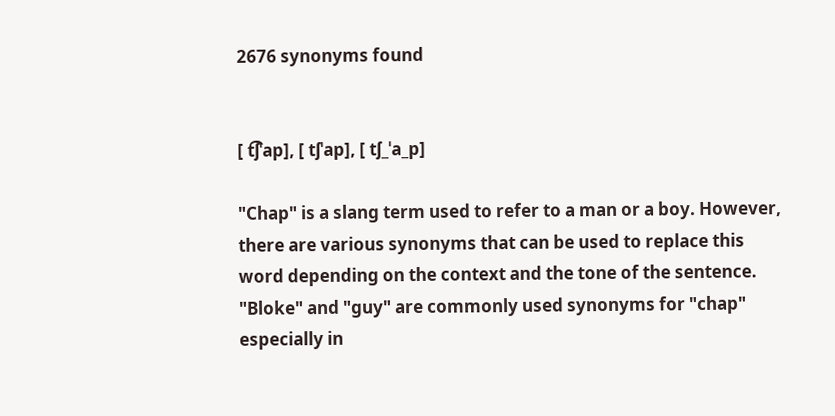2676 synonyms found


[ t͡ʃˈap], [ tʃˈap], [ tʃ_ˈa_p]

"Chap" is a slang term used to refer to a man or a boy. However, there are various synonyms that can be used to replace this word depending on the context and the tone of the sentence. "Bloke" and "guy" are commonly used synonyms for "chap" especially in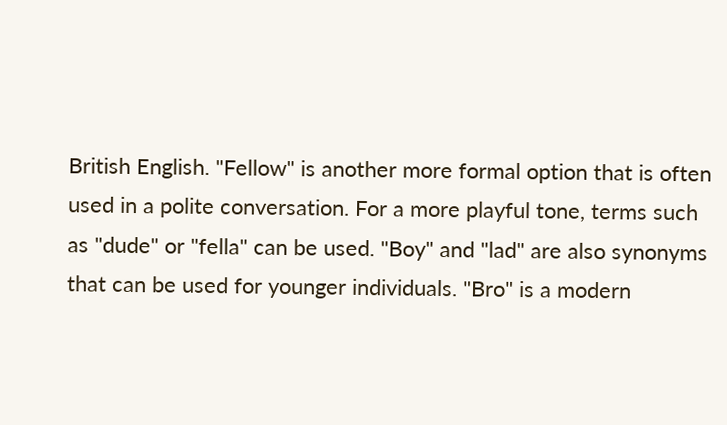British English. "Fellow" is another more formal option that is often used in a polite conversation. For a more playful tone, terms such as "dude" or "fella" can be used. "Boy" and "lad" are also synonyms that can be used for younger individuals. "Bro" is a modern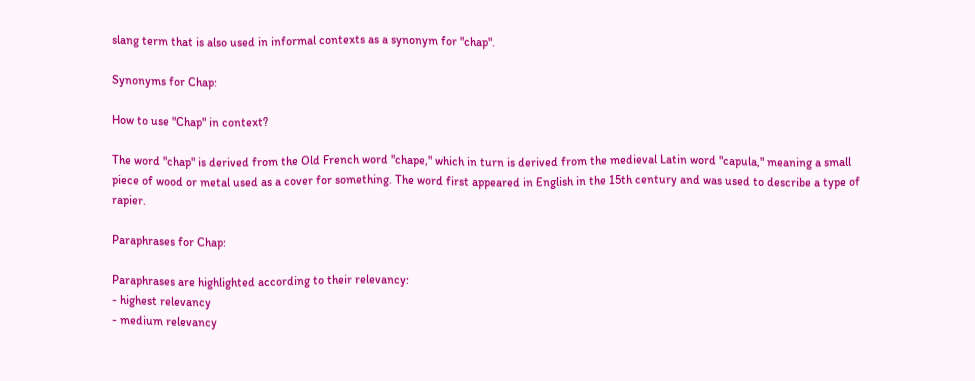slang term that is also used in informal contexts as a synonym for "chap".

Synonyms for Chap:

How to use "Chap" in context?

The word "chap" is derived from the Old French word "chape," which in turn is derived from the medieval Latin word "capula," meaning a small piece of wood or metal used as a cover for something. The word first appeared in English in the 15th century and was used to describe a type of rapier.

Paraphrases for Chap:

Paraphrases are highlighted according to their relevancy:
- highest relevancy
- medium relevancy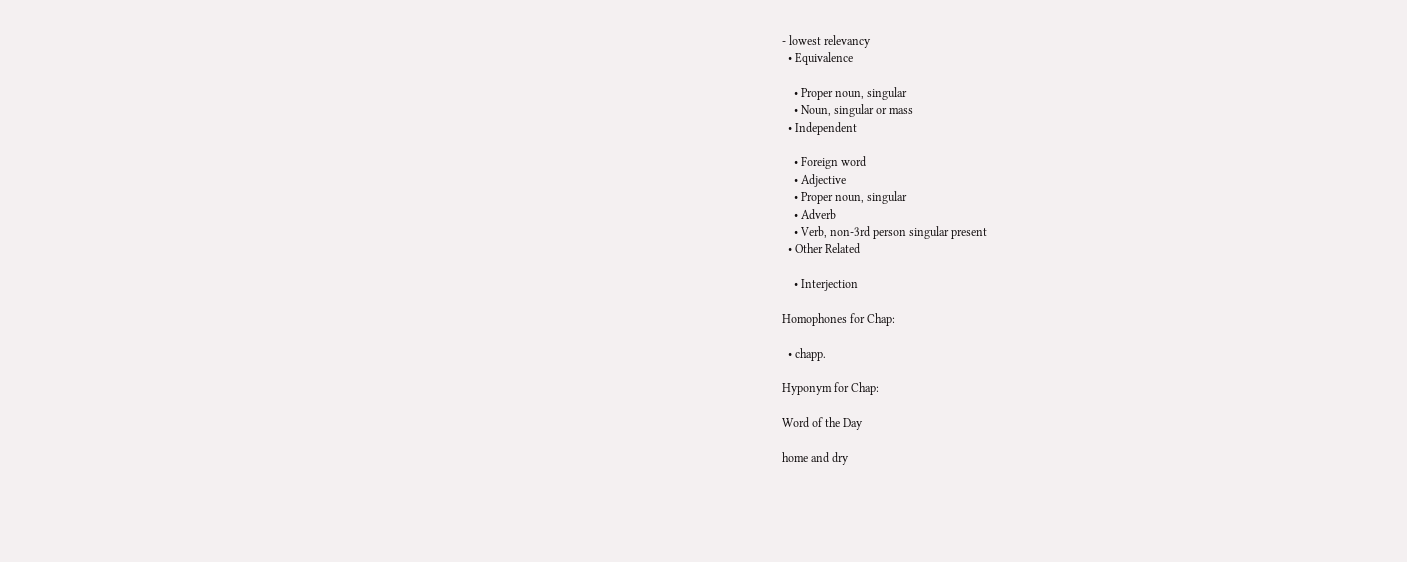- lowest relevancy
  • Equivalence

    • Proper noun, singular
    • Noun, singular or mass
  • Independent

    • Foreign word
    • Adjective
    • Proper noun, singular
    • Adverb
    • Verb, non-3rd person singular present
  • Other Related

    • Interjection

Homophones for Chap:

  • chapp.

Hyponym for Chap:

Word of the Day

home and dry